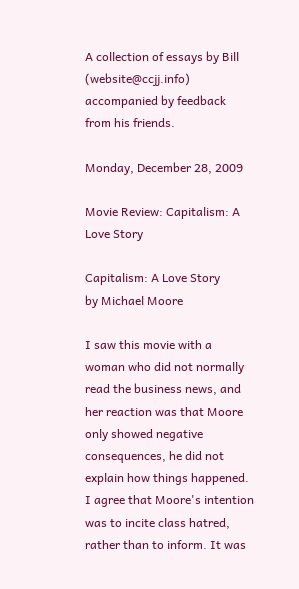A collection of essays by Bill (website@ccjj.info) accompanied by feedback from his friends.

Monday, December 28, 2009

Movie Review: Capitalism: A Love Story

Capitalism: A Love Story
by Michael Moore

I saw this movie with a woman who did not normally read the business news, and her reaction was that Moore only showed negative consequences, he did not explain how things happened. I agree that Moore's intention was to incite class hatred, rather than to inform. It was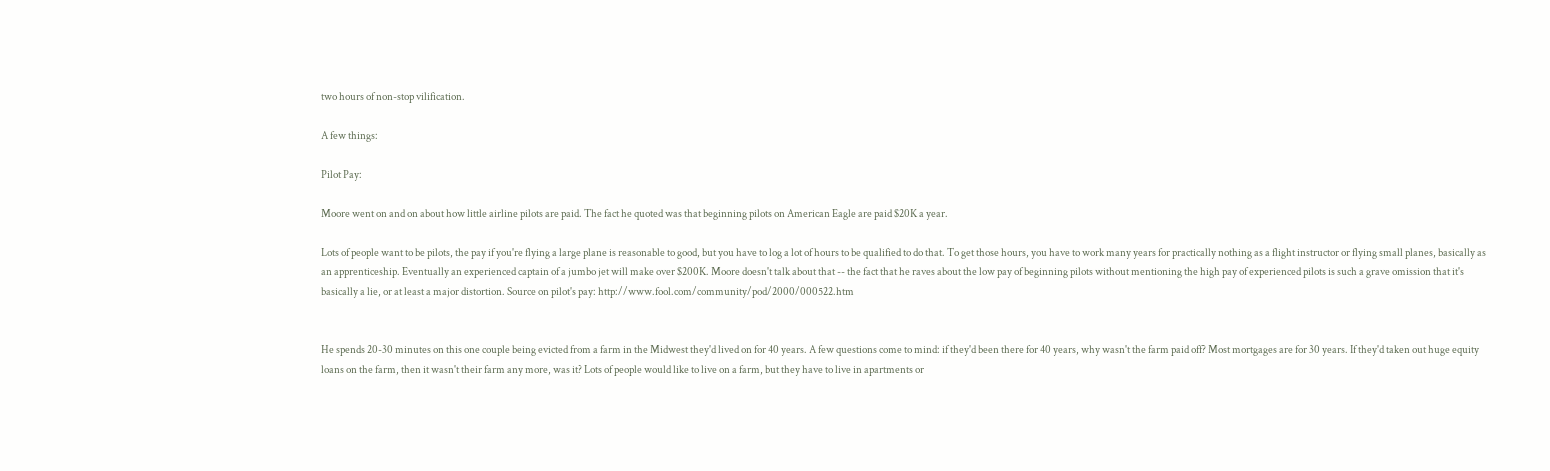two hours of non-stop vilification.

A few things:

Pilot Pay:

Moore went on and on about how little airline pilots are paid. The fact he quoted was that beginning pilots on American Eagle are paid $20K a year.

Lots of people want to be pilots, the pay if you're flying a large plane is reasonable to good, but you have to log a lot of hours to be qualified to do that. To get those hours, you have to work many years for practically nothing as a flight instructor or flying small planes, basically as an apprenticeship. Eventually an experienced captain of a jumbo jet will make over $200K. Moore doesn't talk about that -- the fact that he raves about the low pay of beginning pilots without mentioning the high pay of experienced pilots is such a grave omission that it's basically a lie, or at least a major distortion. Source on pilot's pay: http://www.fool.com/community/pod/2000/000522.htm


He spends 20-30 minutes on this one couple being evicted from a farm in the Midwest they'd lived on for 40 years. A few questions come to mind: if they'd been there for 40 years, why wasn't the farm paid off? Most mortgages are for 30 years. If they'd taken out huge equity loans on the farm, then it wasn't their farm any more, was it? Lots of people would like to live on a farm, but they have to live in apartments or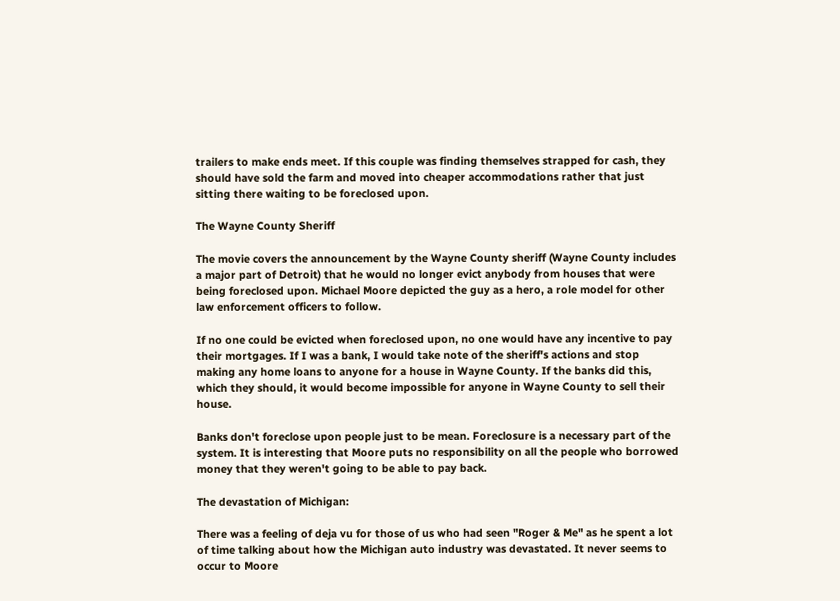trailers to make ends meet. If this couple was finding themselves strapped for cash, they should have sold the farm and moved into cheaper accommodations rather that just sitting there waiting to be foreclosed upon.

The Wayne County Sheriff

The movie covers the announcement by the Wayne County sheriff (Wayne County includes a major part of Detroit) that he would no longer evict anybody from houses that were being foreclosed upon. Michael Moore depicted the guy as a hero, a role model for other law enforcement officers to follow.

If no one could be evicted when foreclosed upon, no one would have any incentive to pay their mortgages. If I was a bank, I would take note of the sheriff's actions and stop making any home loans to anyone for a house in Wayne County. If the banks did this, which they should, it would become impossible for anyone in Wayne County to sell their house.

Banks don't foreclose upon people just to be mean. Foreclosure is a necessary part of the system. It is interesting that Moore puts no responsibility on all the people who borrowed money that they weren't going to be able to pay back.

The devastation of Michigan:

There was a feeling of deja vu for those of us who had seen "Roger & Me" as he spent a lot of time talking about how the Michigan auto industry was devastated. It never seems to occur to Moore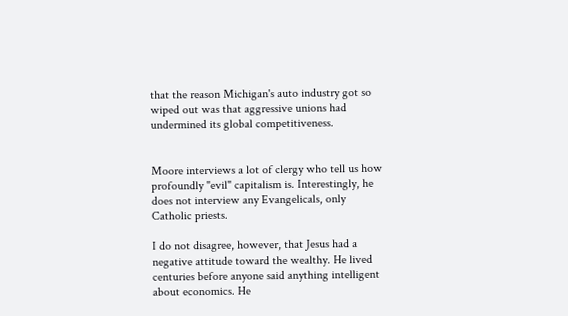that the reason Michigan's auto industry got so wiped out was that aggressive unions had undermined its global competitiveness.


Moore interviews a lot of clergy who tell us how profoundly "evil" capitalism is. Interestingly, he does not interview any Evangelicals, only Catholic priests.

I do not disagree, however, that Jesus had a negative attitude toward the wealthy. He lived centuries before anyone said anything intelligent about economics. He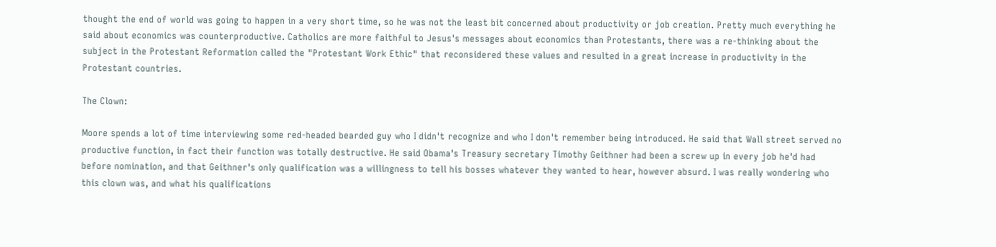thought the end of world was going to happen in a very short time, so he was not the least bit concerned about productivity or job creation. Pretty much everything he said about economics was counterproductive. Catholics are more faithful to Jesus's messages about economics than Protestants, there was a re-thinking about the subject in the Protestant Reformation called the "Protestant Work Ethic" that reconsidered these values and resulted in a great increase in productivity in the Protestant countries.

The Clown:

Moore spends a lot of time interviewing some red-headed bearded guy who I didn't recognize and who I don't remember being introduced. He said that Wall street served no productive function, in fact their function was totally destructive. He said Obama's Treasury secretary Timothy Geithner had been a screw up in every job he'd had before nomination, and that Geithner's only qualification was a willingness to tell his bosses whatever they wanted to hear, however absurd. I was really wondering who this clown was, and what his qualifications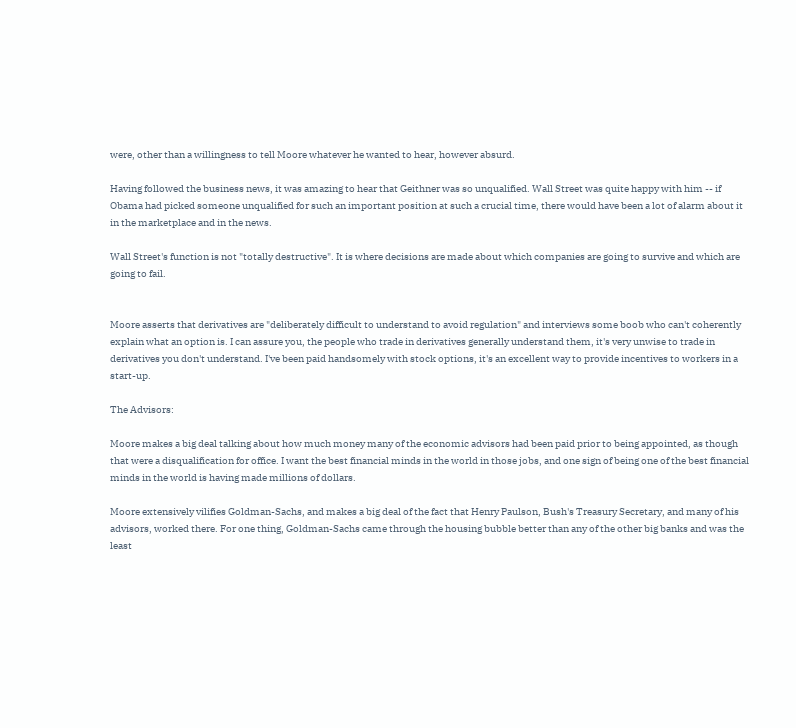were, other than a willingness to tell Moore whatever he wanted to hear, however absurd.

Having followed the business news, it was amazing to hear that Geithner was so unqualified. Wall Street was quite happy with him -- if Obama had picked someone unqualified for such an important position at such a crucial time, there would have been a lot of alarm about it in the marketplace and in the news.

Wall Street's function is not "totally destructive". It is where decisions are made about which companies are going to survive and which are going to fail.


Moore asserts that derivatives are "deliberately difficult to understand to avoid regulation" and interviews some boob who can't coherently explain what an option is. I can assure you, the people who trade in derivatives generally understand them, it's very unwise to trade in derivatives you don't understand. I've been paid handsomely with stock options, it's an excellent way to provide incentives to workers in a start-up.

The Advisors:

Moore makes a big deal talking about how much money many of the economic advisors had been paid prior to being appointed, as though that were a disqualification for office. I want the best financial minds in the world in those jobs, and one sign of being one of the best financial minds in the world is having made millions of dollars.

Moore extensively vilifies Goldman-Sachs, and makes a big deal of the fact that Henry Paulson, Bush's Treasury Secretary, and many of his advisors, worked there. For one thing, Goldman-Sachs came through the housing bubble better than any of the other big banks and was the least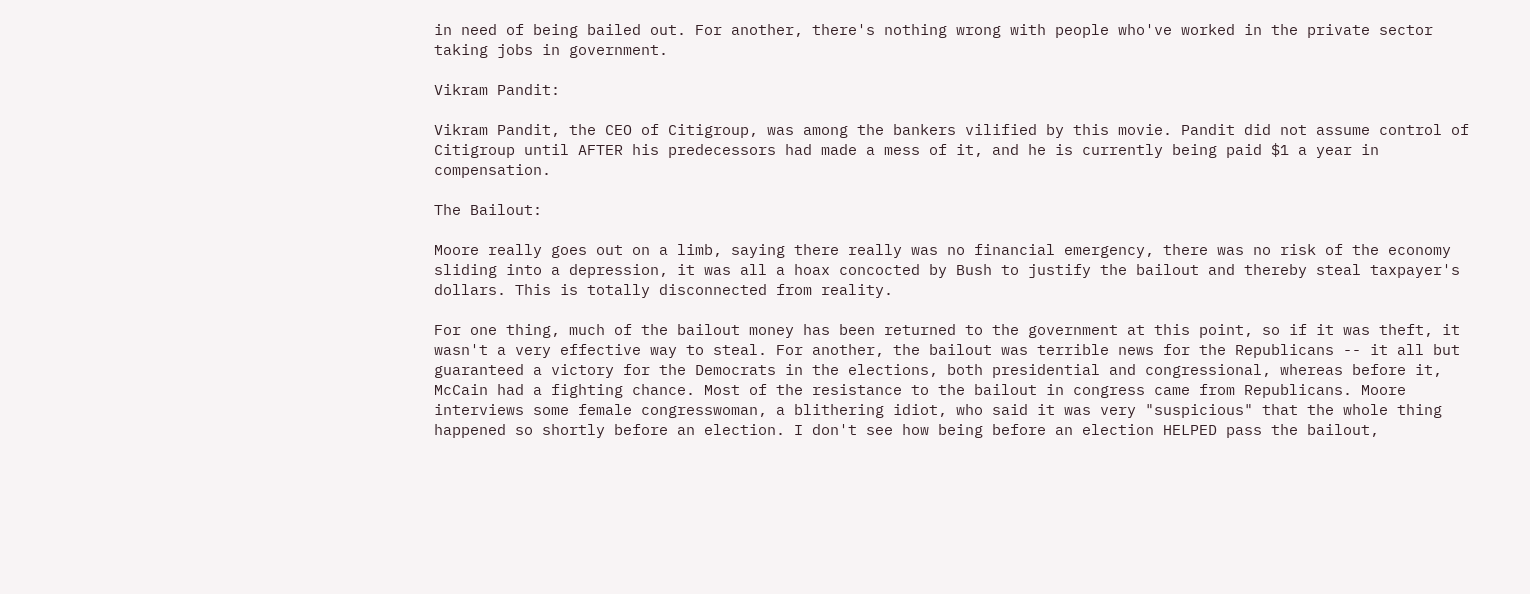in need of being bailed out. For another, there's nothing wrong with people who've worked in the private sector taking jobs in government.

Vikram Pandit:

Vikram Pandit, the CEO of Citigroup, was among the bankers vilified by this movie. Pandit did not assume control of Citigroup until AFTER his predecessors had made a mess of it, and he is currently being paid $1 a year in compensation.

The Bailout:

Moore really goes out on a limb, saying there really was no financial emergency, there was no risk of the economy sliding into a depression, it was all a hoax concocted by Bush to justify the bailout and thereby steal taxpayer's dollars. This is totally disconnected from reality.

For one thing, much of the bailout money has been returned to the government at this point, so if it was theft, it wasn't a very effective way to steal. For another, the bailout was terrible news for the Republicans -- it all but guaranteed a victory for the Democrats in the elections, both presidential and congressional, whereas before it, McCain had a fighting chance. Most of the resistance to the bailout in congress came from Republicans. Moore interviews some female congresswoman, a blithering idiot, who said it was very "suspicious" that the whole thing happened so shortly before an election. I don't see how being before an election HELPED pass the bailout,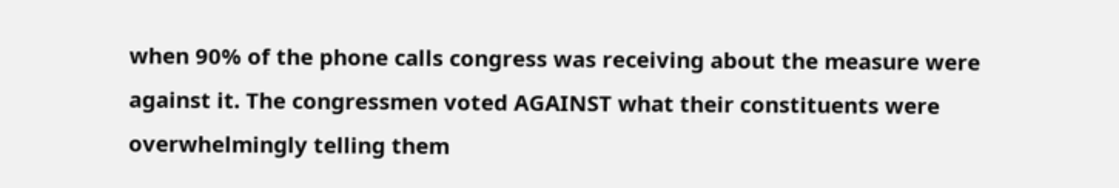when 90% of the phone calls congress was receiving about the measure were against it. The congressmen voted AGAINST what their constituents were overwhelmingly telling them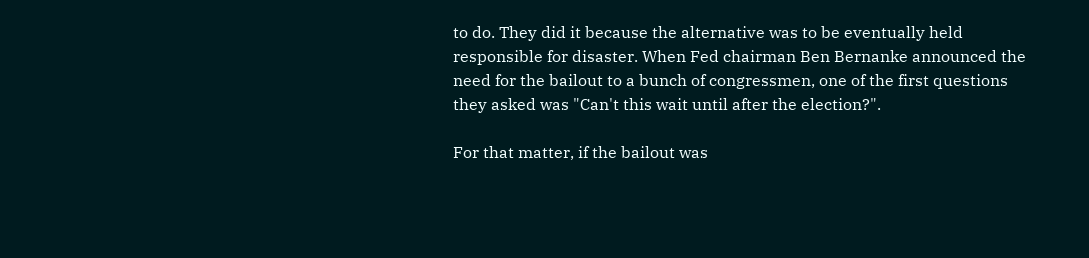to do. They did it because the alternative was to be eventually held responsible for disaster. When Fed chairman Ben Bernanke announced the need for the bailout to a bunch of congressmen, one of the first questions they asked was "Can't this wait until after the election?".

For that matter, if the bailout was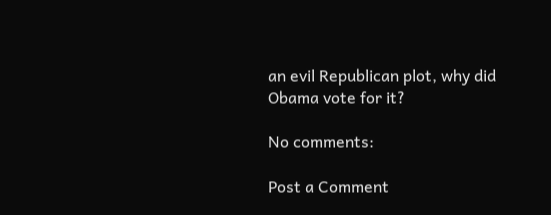an evil Republican plot, why did Obama vote for it?

No comments:

Post a Comment